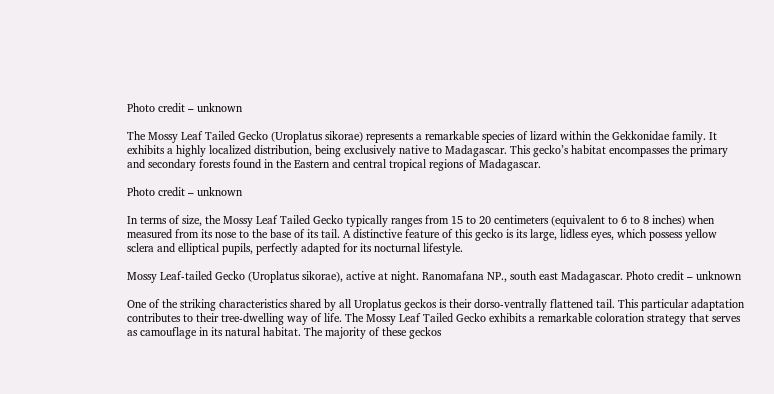Photo credit – unknown

The Mossy Leaf Tailed Gecko (Uroplatus sikorae) represents a remarkable species of lizard within the Gekkonidae family. It exhibits a highly localized distribution, being exclusively native to Madagascar. This gecko’s habitat encompasses the primary and secondary forests found in the Eastern and central tropical regions of Madagascar.

Photo credit – unknown

In terms of size, the Mossy Leaf Tailed Gecko typically ranges from 15 to 20 centimeters (equivalent to 6 to 8 inches) when measured from its nose to the base of its tail. A distinctive feature of this gecko is its large, lidless eyes, which possess yellow sclera and elliptical pupils, perfectly adapted for its nocturnal lifestyle.

Mossy Leaf-tailed Gecko (Uroplatus sikorae), active at night. Ranomafana NP., south east Madagascar. Photo credit – unknown

One of the striking characteristics shared by all Uroplatus geckos is their dorso-ventrally flattened tail. This particular adaptation contributes to their tree-dwelling way of life. The Mossy Leaf Tailed Gecko exhibits a remarkable coloration strategy that serves as camouflage in its natural habitat. The majority of these geckos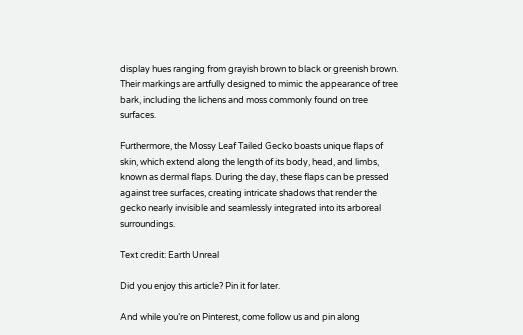display hues ranging from grayish brown to black or greenish brown. Their markings are artfully designed to mimic the appearance of tree bark, including the lichens and moss commonly found on tree surfaces.

Furthermore, the Mossy Leaf Tailed Gecko boasts unique flaps of skin, which extend along the length of its body, head, and limbs, known as dermal flaps. During the day, these flaps can be pressed against tree surfaces, creating intricate shadows that render the gecko nearly invisible and seamlessly integrated into its arboreal surroundings.

Text credit: Earth Unreal

Did you enjoy this article? Pin it for later.

And while you’re on Pinterest, come follow us and pin along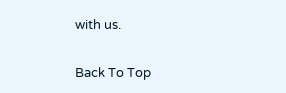with us.

Back To Top